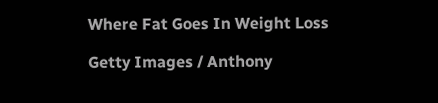Where Fat Goes In Weight Loss

Getty Images / Anthony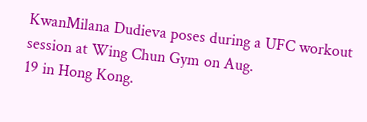KwanMilana Dudieva poses during a UFC workout session at Wing Chun Gym on Aug.
19 in Hong Kong.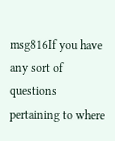msg816If you have any sort of questions pertaining to where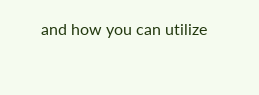and how you can utilize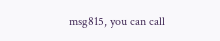msg815, you can call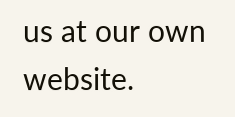us at our own website.